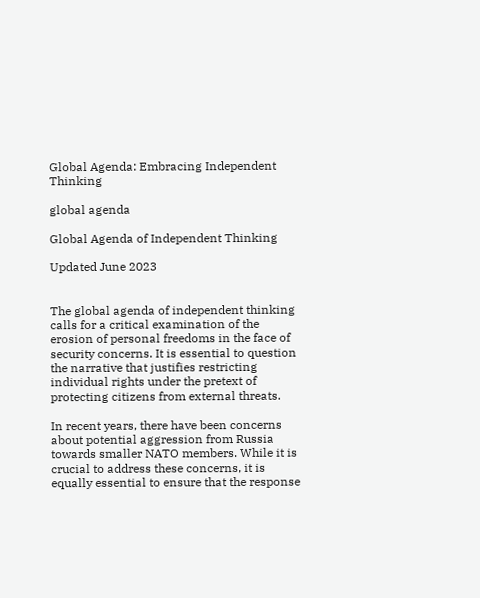Global Agenda: Embracing Independent Thinking

global agenda

Global Agenda of Independent Thinking

Updated June 2023


The global agenda of independent thinking calls for a critical examination of the erosion of personal freedoms in the face of security concerns. It is essential to question the narrative that justifies restricting individual rights under the pretext of protecting citizens from external threats.

In recent years, there have been concerns about potential aggression from Russia towards smaller NATO members. While it is crucial to address these concerns, it is equally essential to ensure that the response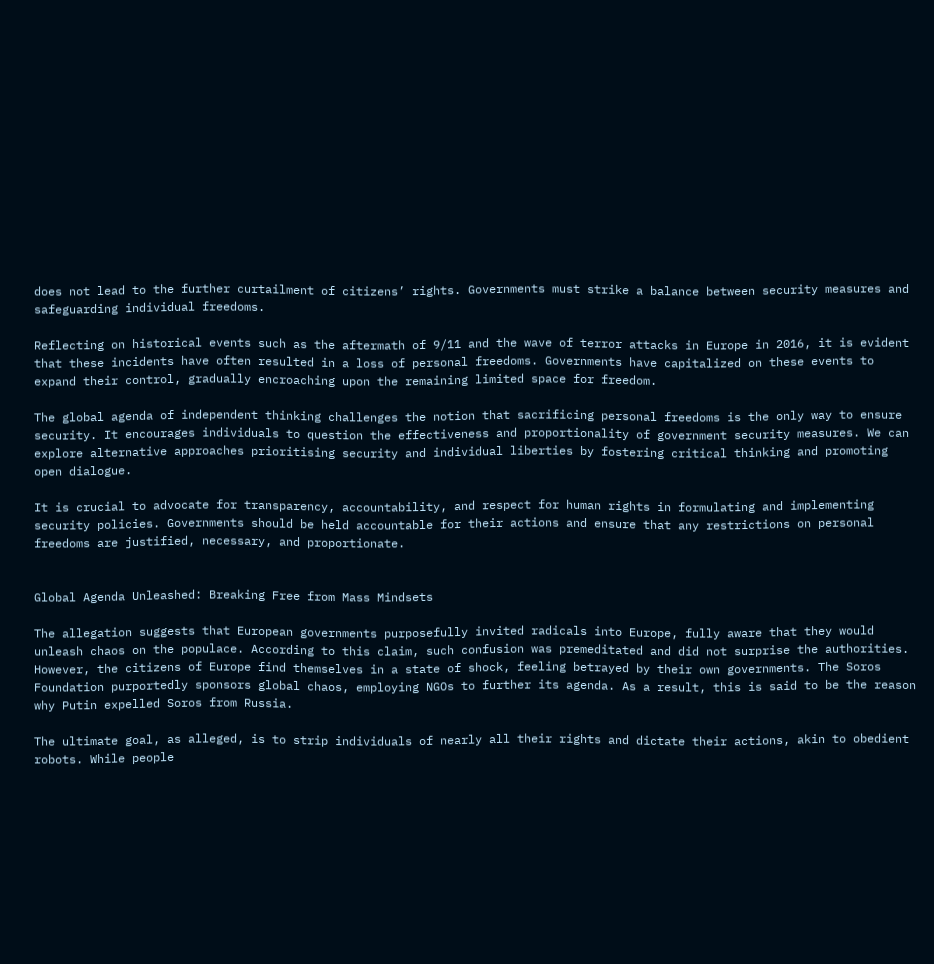does not lead to the further curtailment of citizens’ rights. Governments must strike a balance between security measures and safeguarding individual freedoms.

Reflecting on historical events such as the aftermath of 9/11 and the wave of terror attacks in Europe in 2016, it is evident that these incidents have often resulted in a loss of personal freedoms. Governments have capitalized on these events to expand their control, gradually encroaching upon the remaining limited space for freedom.

The global agenda of independent thinking challenges the notion that sacrificing personal freedoms is the only way to ensure security. It encourages individuals to question the effectiveness and proportionality of government security measures. We can explore alternative approaches prioritising security and individual liberties by fostering critical thinking and promoting open dialogue.

It is crucial to advocate for transparency, accountability, and respect for human rights in formulating and implementing security policies. Governments should be held accountable for their actions and ensure that any restrictions on personal freedoms are justified, necessary, and proportionate.


Global Agenda Unleashed: Breaking Free from Mass Mindsets

The allegation suggests that European governments purposefully invited radicals into Europe, fully aware that they would unleash chaos on the populace. According to this claim, such confusion was premeditated and did not surprise the authorities. However, the citizens of Europe find themselves in a state of shock, feeling betrayed by their own governments. The Soros Foundation purportedly sponsors global chaos, employing NGOs to further its agenda. As a result, this is said to be the reason why Putin expelled Soros from Russia.

The ultimate goal, as alleged, is to strip individuals of nearly all their rights and dictate their actions, akin to obedient robots. While people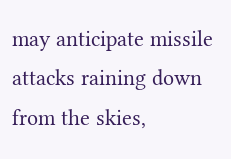may anticipate missile attacks raining down from the skies,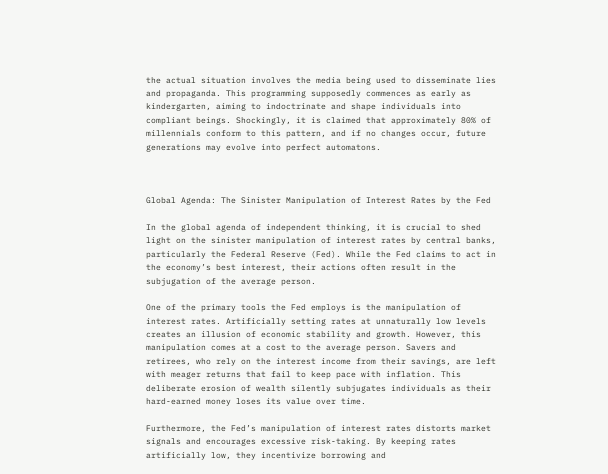the actual situation involves the media being used to disseminate lies and propaganda. This programming supposedly commences as early as kindergarten, aiming to indoctrinate and shape individuals into compliant beings. Shockingly, it is claimed that approximately 80% of millennials conform to this pattern, and if no changes occur, future generations may evolve into perfect automatons.



Global Agenda: The Sinister Manipulation of Interest Rates by the Fed

In the global agenda of independent thinking, it is crucial to shed light on the sinister manipulation of interest rates by central banks, particularly the Federal Reserve (Fed). While the Fed claims to act in the economy’s best interest, their actions often result in the subjugation of the average person.

One of the primary tools the Fed employs is the manipulation of interest rates. Artificially setting rates at unnaturally low levels creates an illusion of economic stability and growth. However, this manipulation comes at a cost to the average person. Savers and retirees, who rely on the interest income from their savings, are left with meager returns that fail to keep pace with inflation. This deliberate erosion of wealth silently subjugates individuals as their hard-earned money loses its value over time.

Furthermore, the Fed’s manipulation of interest rates distorts market signals and encourages excessive risk-taking. By keeping rates artificially low, they incentivize borrowing and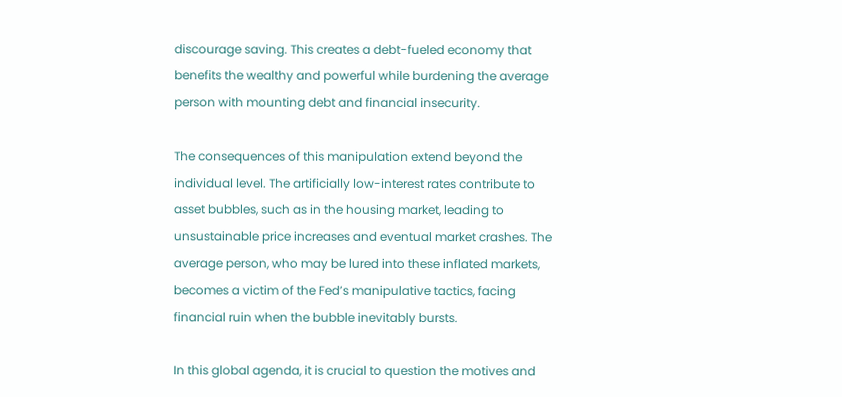discourage saving. This creates a debt-fueled economy that benefits the wealthy and powerful while burdening the average person with mounting debt and financial insecurity.

The consequences of this manipulation extend beyond the individual level. The artificially low-interest rates contribute to asset bubbles, such as in the housing market, leading to unsustainable price increases and eventual market crashes. The average person, who may be lured into these inflated markets, becomes a victim of the Fed’s manipulative tactics, facing financial ruin when the bubble inevitably bursts.

In this global agenda, it is crucial to question the motives and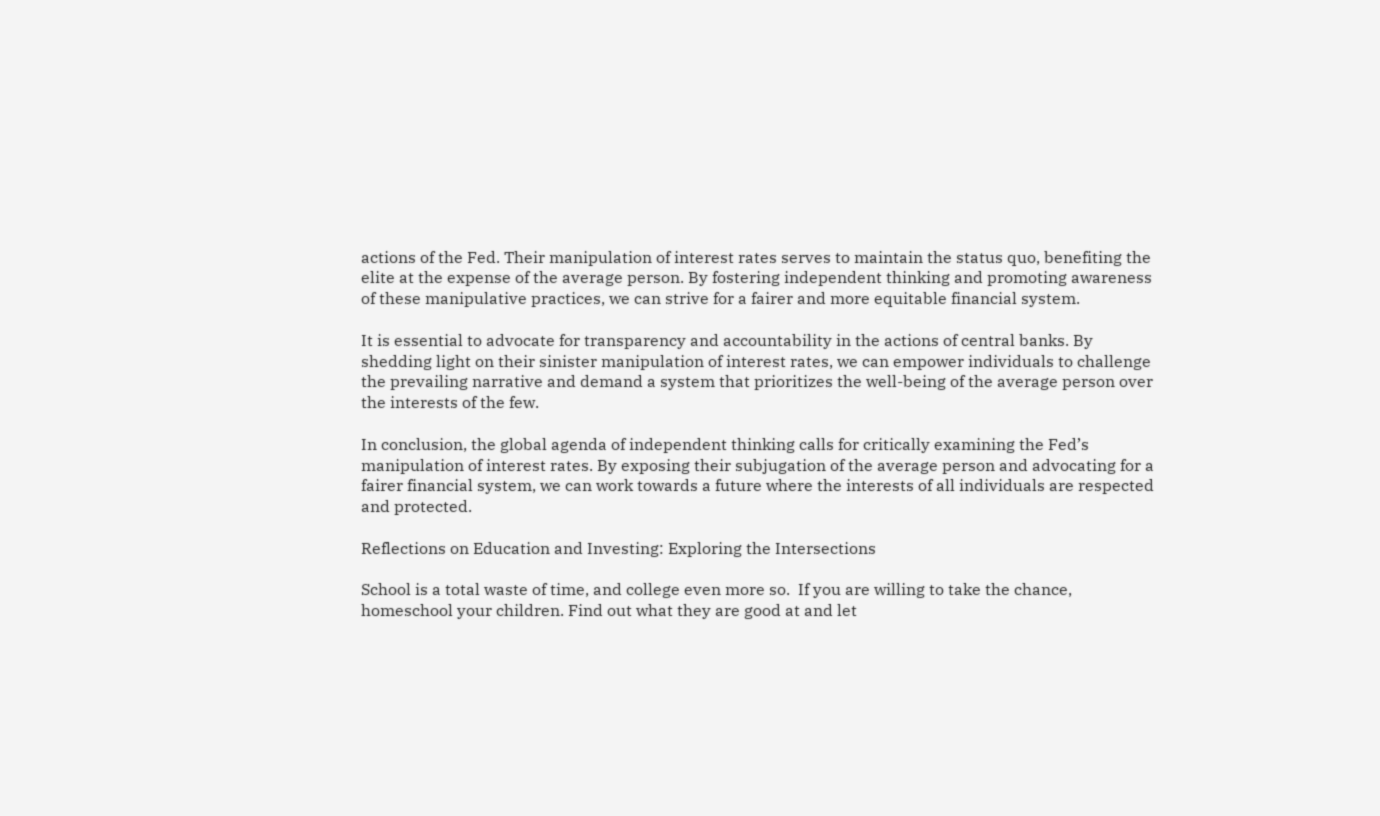actions of the Fed. Their manipulation of interest rates serves to maintain the status quo, benefiting the elite at the expense of the average person. By fostering independent thinking and promoting awareness of these manipulative practices, we can strive for a fairer and more equitable financial system.

It is essential to advocate for transparency and accountability in the actions of central banks. By shedding light on their sinister manipulation of interest rates, we can empower individuals to challenge the prevailing narrative and demand a system that prioritizes the well-being of the average person over the interests of the few.

In conclusion, the global agenda of independent thinking calls for critically examining the Fed’s manipulation of interest rates. By exposing their subjugation of the average person and advocating for a fairer financial system, we can work towards a future where the interests of all individuals are respected and protected.

Reflections on Education and Investing: Exploring the Intersections

School is a total waste of time, and college even more so.  If you are willing to take the chance, homeschool your children. Find out what they are good at and let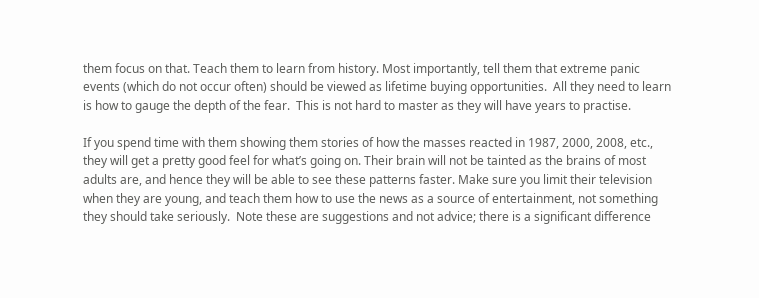them focus on that. Teach them to learn from history. Most importantly, tell them that extreme panic events (which do not occur often) should be viewed as lifetime buying opportunities.  All they need to learn is how to gauge the depth of the fear.  This is not hard to master as they will have years to practise.

If you spend time with them showing them stories of how the masses reacted in 1987, 2000, 2008, etc., they will get a pretty good feel for what’s going on. Their brain will not be tainted as the brains of most adults are, and hence they will be able to see these patterns faster. Make sure you limit their television when they are young, and teach them how to use the news as a source of entertainment, not something they should take seriously.  Note these are suggestions and not advice; there is a significant difference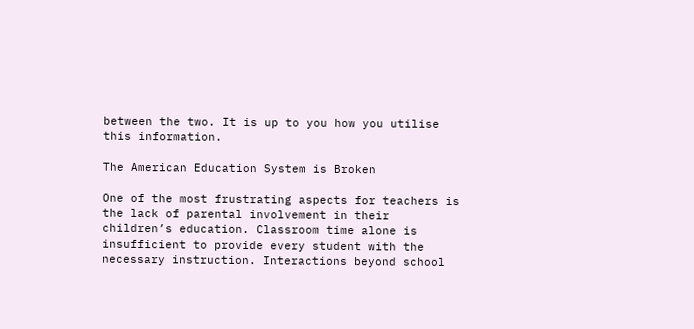between the two. It is up to you how you utilise this information.

The American Education System is Broken

One of the most frustrating aspects for teachers is the lack of parental involvement in their children’s education. Classroom time alone is insufficient to provide every student with the necessary instruction. Interactions beyond school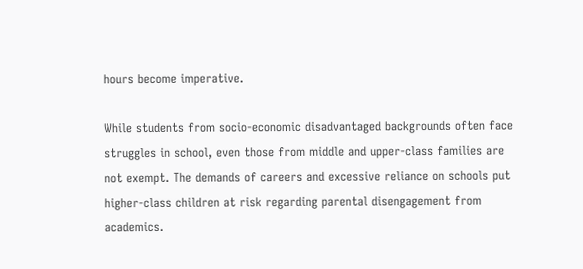hours become imperative.

While students from socio-economic disadvantaged backgrounds often face struggles in school, even those from middle and upper-class families are not exempt. The demands of careers and excessive reliance on schools put higher-class children at risk regarding parental disengagement from academics.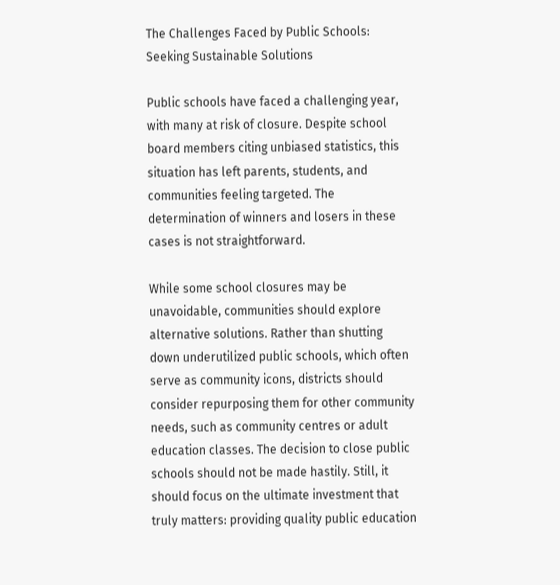The Challenges Faced by Public Schools: Seeking Sustainable Solutions

Public schools have faced a challenging year, with many at risk of closure. Despite school board members citing unbiased statistics, this situation has left parents, students, and communities feeling targeted. The determination of winners and losers in these cases is not straightforward.

While some school closures may be unavoidable, communities should explore alternative solutions. Rather than shutting down underutilized public schools, which often serve as community icons, districts should consider repurposing them for other community needs, such as community centres or adult education classes. The decision to close public schools should not be made hastily. Still, it should focus on the ultimate investment that truly matters: providing quality public education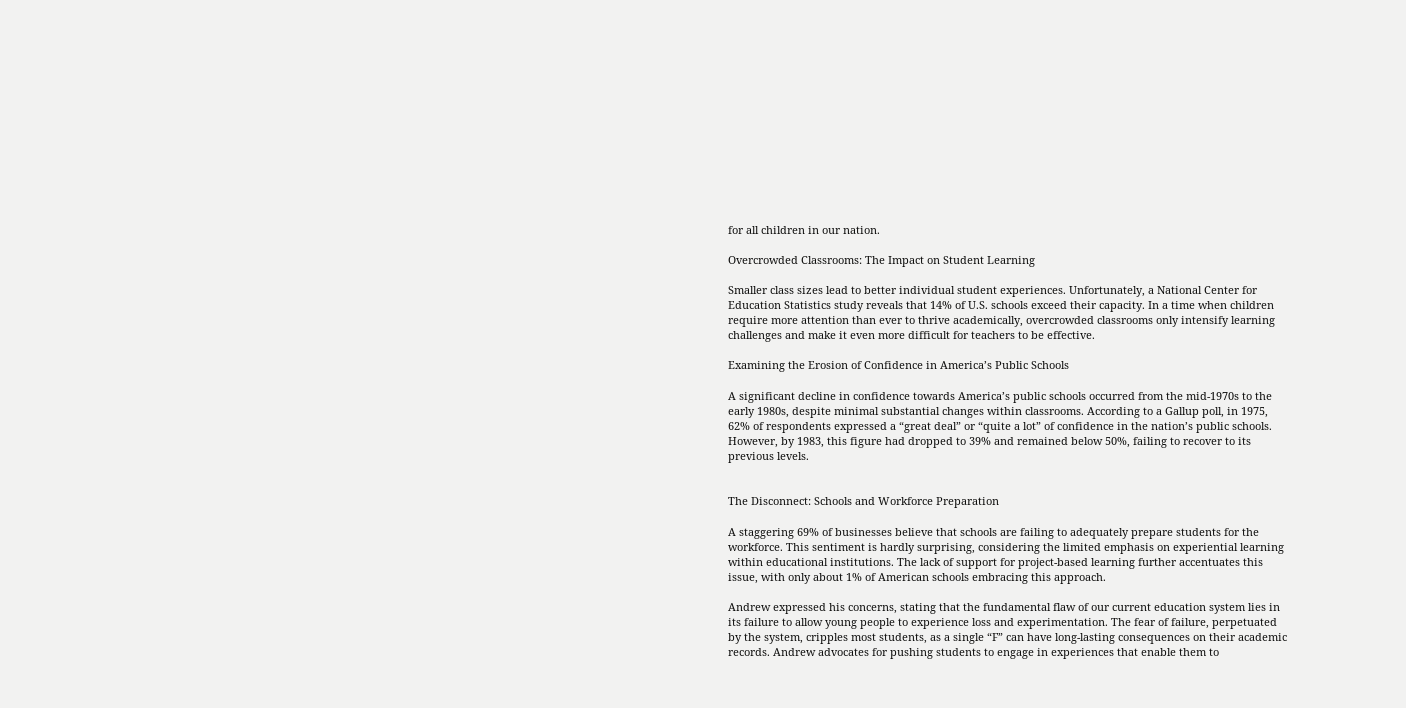for all children in our nation.

Overcrowded Classrooms: The Impact on Student Learning

Smaller class sizes lead to better individual student experiences. Unfortunately, a National Center for Education Statistics study reveals that 14% of U.S. schools exceed their capacity. In a time when children require more attention than ever to thrive academically, overcrowded classrooms only intensify learning challenges and make it even more difficult for teachers to be effective.

Examining the Erosion of Confidence in America’s Public Schools

A significant decline in confidence towards America’s public schools occurred from the mid-1970s to the early 1980s, despite minimal substantial changes within classrooms. According to a Gallup poll, in 1975, 62% of respondents expressed a “great deal” or “quite a lot” of confidence in the nation’s public schools. However, by 1983, this figure had dropped to 39% and remained below 50%, failing to recover to its previous levels.


The Disconnect: Schools and Workforce Preparation

A staggering 69% of businesses believe that schools are failing to adequately prepare students for the workforce. This sentiment is hardly surprising, considering the limited emphasis on experiential learning within educational institutions. The lack of support for project-based learning further accentuates this issue, with only about 1% of American schools embracing this approach.

Andrew expressed his concerns, stating that the fundamental flaw of our current education system lies in its failure to allow young people to experience loss and experimentation. The fear of failure, perpetuated by the system, cripples most students, as a single “F” can have long-lasting consequences on their academic records. Andrew advocates for pushing students to engage in experiences that enable them to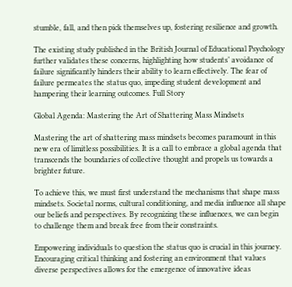stumble, fall, and then pick themselves up, fostering resilience and growth.

The existing study published in the British Journal of Educational Psychology further validates these concerns, highlighting how students’ avoidance of failure significantly hinders their ability to learn effectively. The fear of failure permeates the status quo, impeding student development and hampering their learning outcomes. Full Story

Global Agenda: Mastering the Art of Shattering Mass Mindsets

Mastering the art of shattering mass mindsets becomes paramount in this new era of limitless possibilities. It is a call to embrace a global agenda that transcends the boundaries of collective thought and propels us towards a brighter future.

To achieve this, we must first understand the mechanisms that shape mass mindsets. Societal norms, cultural conditioning, and media influence all shape our beliefs and perspectives. By recognizing these influences, we can begin to challenge them and break free from their constraints.

Empowering individuals to question the status quo is crucial in this journey. Encouraging critical thinking and fostering an environment that values diverse perspectives allows for the emergence of innovative ideas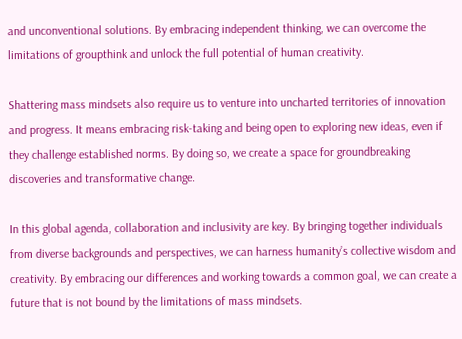and unconventional solutions. By embracing independent thinking, we can overcome the limitations of groupthink and unlock the full potential of human creativity.

Shattering mass mindsets also require us to venture into uncharted territories of innovation and progress. It means embracing risk-taking and being open to exploring new ideas, even if they challenge established norms. By doing so, we create a space for groundbreaking discoveries and transformative change.

In this global agenda, collaboration and inclusivity are key. By bringing together individuals from diverse backgrounds and perspectives, we can harness humanity’s collective wisdom and creativity. By embracing our differences and working towards a common goal, we can create a future that is not bound by the limitations of mass mindsets.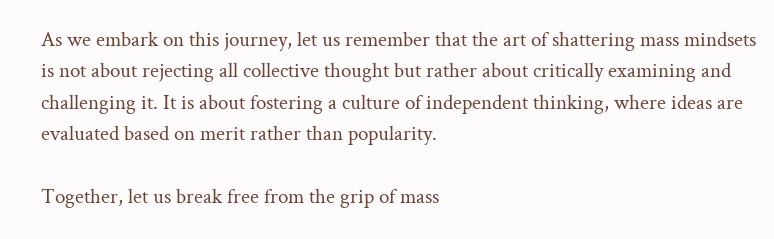As we embark on this journey, let us remember that the art of shattering mass mindsets is not about rejecting all collective thought but rather about critically examining and challenging it. It is about fostering a culture of independent thinking, where ideas are evaluated based on merit rather than popularity.

Together, let us break free from the grip of mass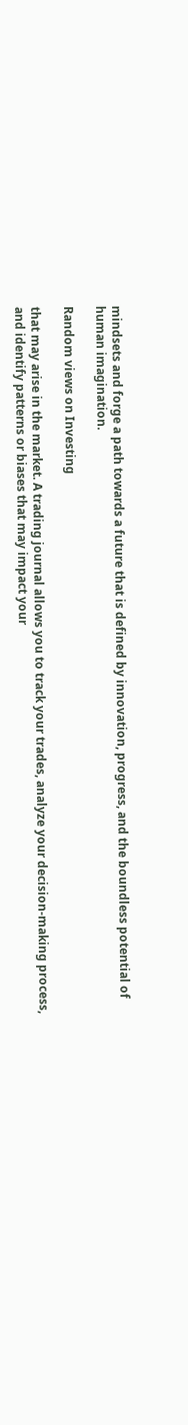mindsets and forge a path towards a future that is defined by innovation, progress, and the boundless potential of human imagination.

Random views on Investing

that may arise in the market. A trading journal allows you to track your trades, analyze your decision-making process, and identify patterns or biases that may impact your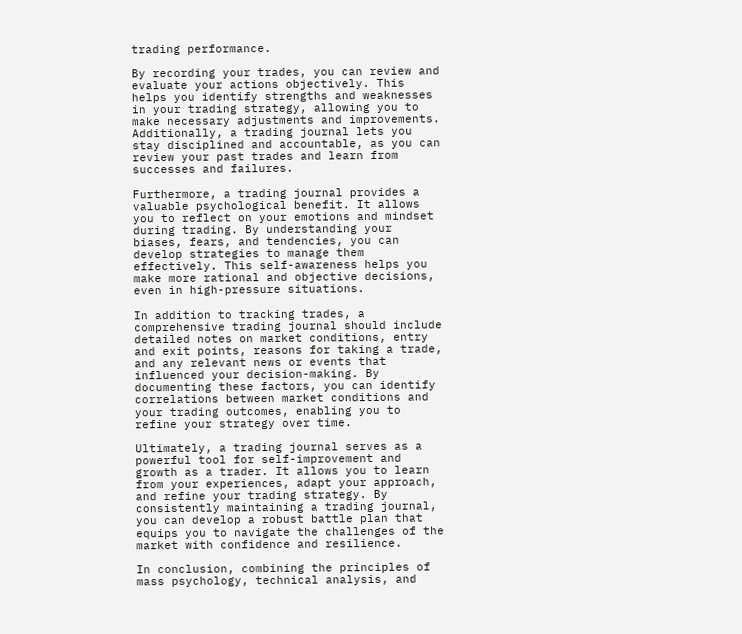trading performance.

By recording your trades, you can review and evaluate your actions objectively. This helps you identify strengths and weaknesses in your trading strategy, allowing you to make necessary adjustments and improvements. Additionally, a trading journal lets you stay disciplined and accountable, as you can review your past trades and learn from successes and failures.

Furthermore, a trading journal provides a valuable psychological benefit. It allows you to reflect on your emotions and mindset during trading. By understanding your biases, fears, and tendencies, you can develop strategies to manage them effectively. This self-awareness helps you make more rational and objective decisions, even in high-pressure situations.

In addition to tracking trades, a comprehensive trading journal should include detailed notes on market conditions, entry and exit points, reasons for taking a trade, and any relevant news or events that influenced your decision-making. By documenting these factors, you can identify correlations between market conditions and your trading outcomes, enabling you to refine your strategy over time.

Ultimately, a trading journal serves as a powerful tool for self-improvement and growth as a trader. It allows you to learn from your experiences, adapt your approach, and refine your trading strategy. By consistently maintaining a trading journal, you can develop a robust battle plan that equips you to navigate the challenges of the market with confidence and resilience.

In conclusion, combining the principles of mass psychology, technical analysis, and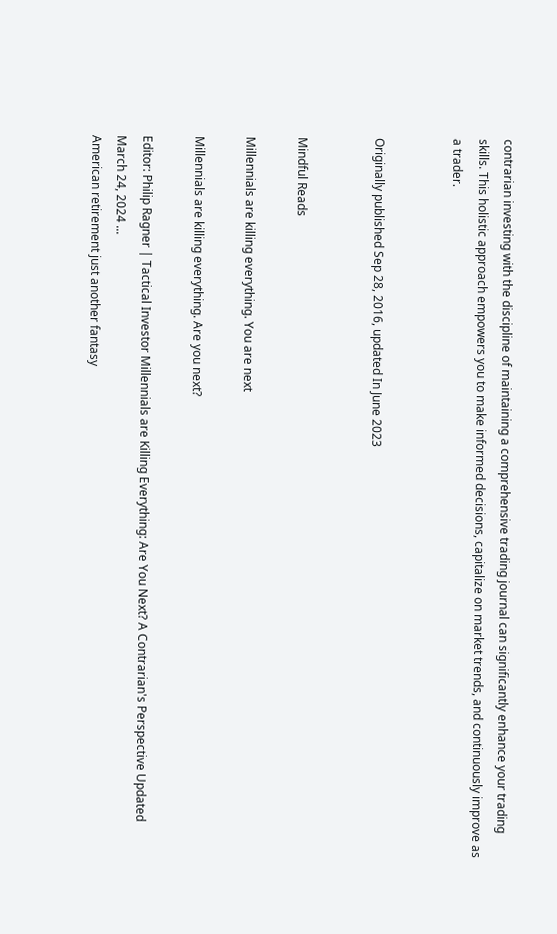contrarian investing with the discipline of maintaining a comprehensive trading journal can significantly enhance your trading skills. This holistic approach empowers you to make informed decisions, capitalize on market trends, and continuously improve as a trader.


Originally published Sep 28, 2016, updated In June 2023


Mindful Reads

Millennials are killing everything. You are next

Millennials are killing everything. Are you next?

Editor: Philip Ragner | Tactical Investor Millennials are Killing Everything: Are You Next? A Contrarian's Perspective Updated March 24, 2024 ...
American retirement just another fantasy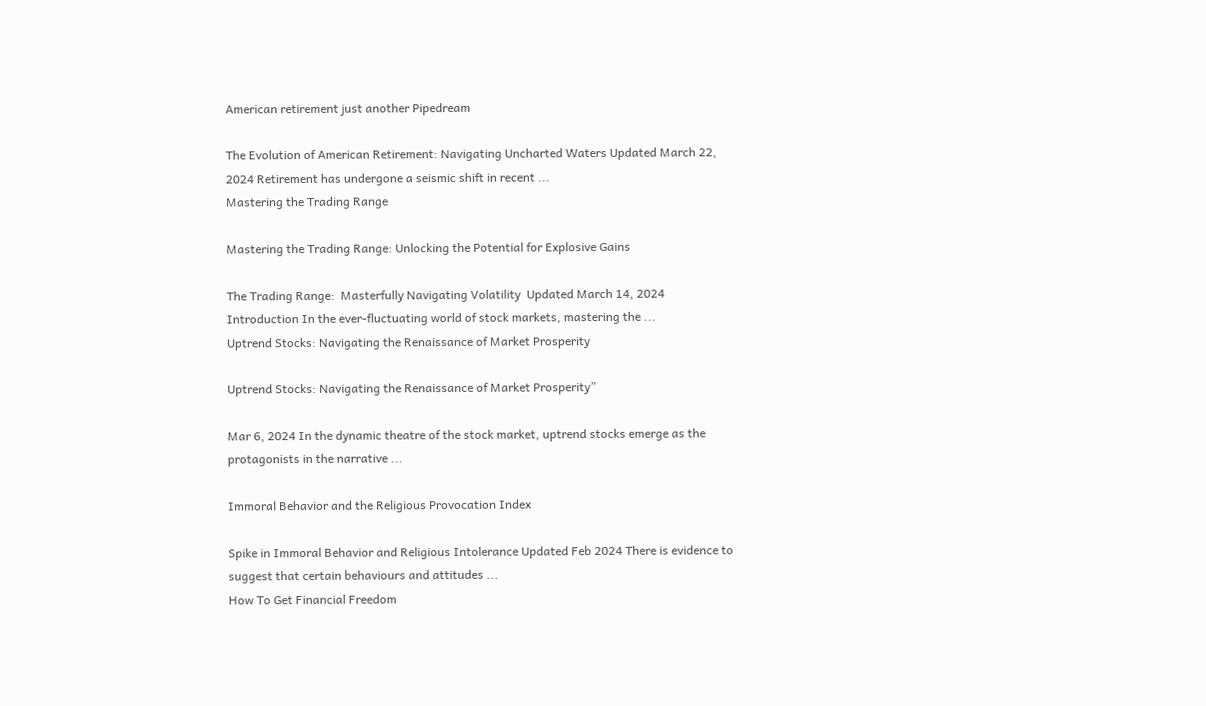American retirement just another Pipedream

The Evolution of American Retirement: Navigating Uncharted Waters Updated March 22, 2024 Retirement has undergone a seismic shift in recent ...
Mastering the Trading Range

Mastering the Trading Range: Unlocking the Potential for Explosive Gains

The Trading Range:  Masterfully Navigating Volatility  Updated March 14, 2024  Introduction In the ever-fluctuating world of stock markets, mastering the ...
Uptrend Stocks: Navigating the Renaissance of Market Prosperity

Uptrend Stocks: Navigating the Renaissance of Market Prosperity”

Mar 6, 2024 In the dynamic theatre of the stock market, uptrend stocks emerge as the protagonists in the narrative ...

Immoral Behavior and the Religious Provocation Index

Spike in Immoral Behavior and Religious Intolerance Updated Feb 2024 There is evidence to suggest that certain behaviours and attitudes ...
How To Get Financial Freedom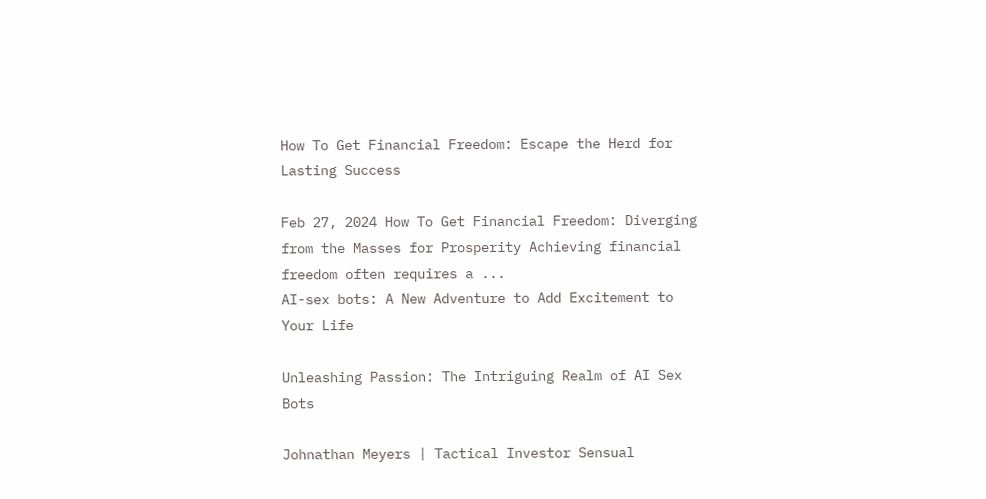How To Get Financial Freedom: Escape the Herd for Lasting Success

Feb 27, 2024 How To Get Financial Freedom: Diverging from the Masses for Prosperity Achieving financial freedom often requires a ...
AI-sex bots: A New Adventure to Add Excitement to Your Life

Unleashing Passion: The Intriguing Realm of AI Sex Bots

Johnathan Meyers | Tactical Investor Sensual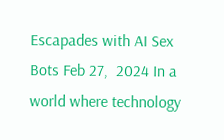Escapades with AI Sex Bots Feb 27,  2024 In a world where technology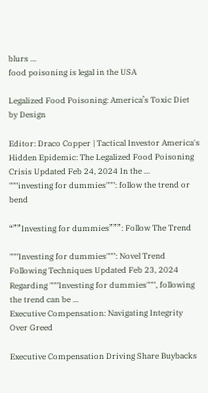blurs ...
food poisoning is legal in the USA

Legalized Food Poisoning: America’s Toxic Diet by Design

Editor: Draco Copper | Tactical Investor America's Hidden Epidemic: The Legalized Food Poisoning Crisis Updated Feb 24, 2024 In the ...
"""investing for dummies""": follow the trend or bend

“””Investing for dummies”””: Follow The Trend

"""Investing for dummies""": Novel Trend Following Techniques Updated Feb 23, 2024 Regarding """Investing for dummies""", following the trend can be ...
Executive Compensation: Navigating Integrity Over Greed

Executive Compensation Driving Share Buybacks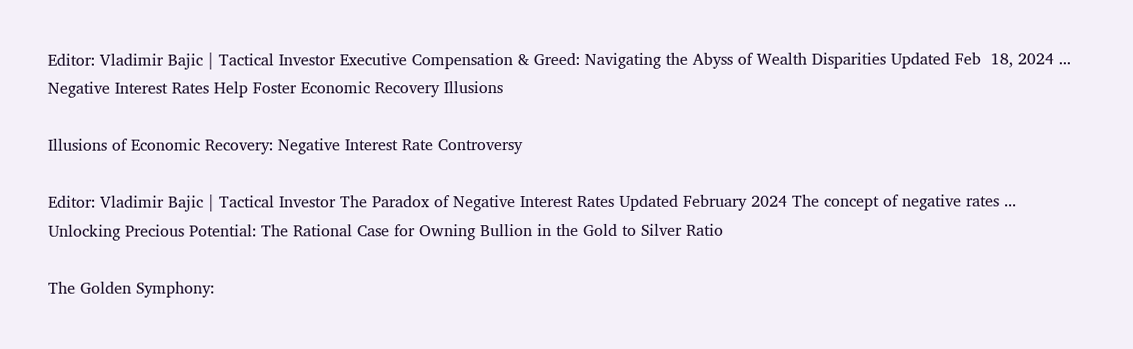Editor: Vladimir Bajic | Tactical Investor Executive Compensation & Greed: Navigating the Abyss of Wealth Disparities Updated Feb  18, 2024 ...
Negative Interest Rates Help Foster Economic Recovery Illusions

Illusions of Economic Recovery: Negative Interest Rate Controversy

Editor: Vladimir Bajic | Tactical Investor The Paradox of Negative Interest Rates Updated February 2024 The concept of negative rates ...
Unlocking Precious Potential: The Rational Case for Owning Bullion in the Gold to Silver Ratio

The Golden Symphony: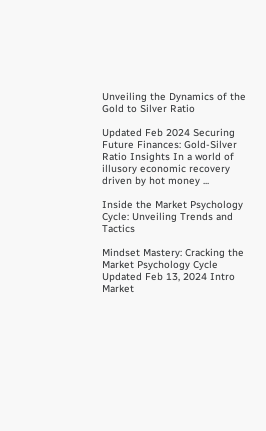Unveiling the Dynamics of the Gold to Silver Ratio

Updated Feb 2024 Securing Future Finances: Gold-Silver Ratio Insights In a world of illusory economic recovery driven by hot money ...

Inside the Market Psychology Cycle: Unveiling Trends and Tactics

Mindset Mastery: Cracking the Market Psychology Cycle Updated Feb 13, 2024 Intro Market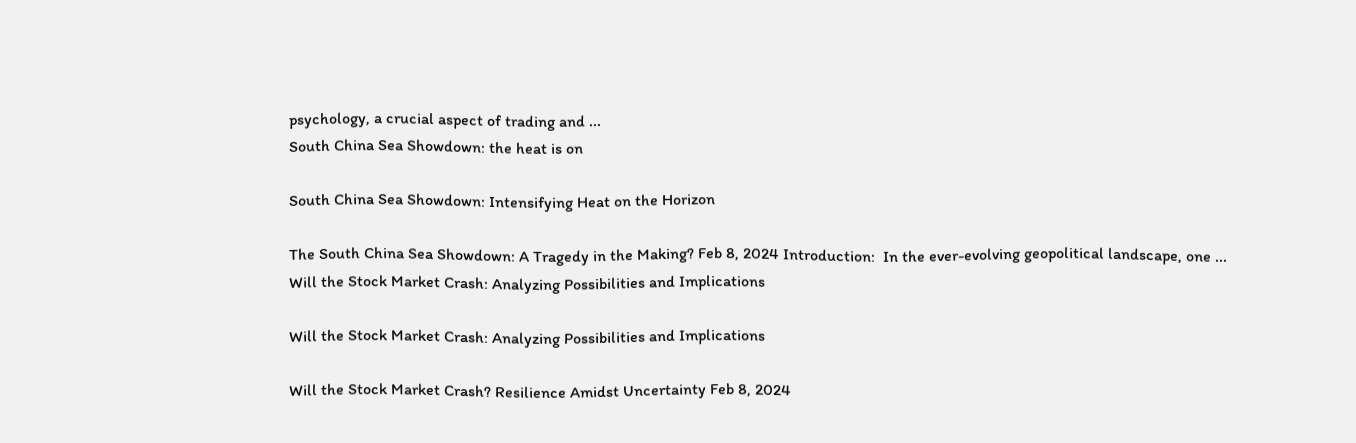psychology, a crucial aspect of trading and ...
South China Sea Showdown: the heat is on

South China Sea Showdown: Intensifying Heat on the Horizon

The South China Sea Showdown: A Tragedy in the Making? Feb 8, 2024 Introduction:  In the ever-evolving geopolitical landscape, one ...
Will the Stock Market Crash: Analyzing Possibilities and Implications

Will the Stock Market Crash: Analyzing Possibilities and Implications

Will the Stock Market Crash? Resilience Amidst Uncertainty Feb 8, 2024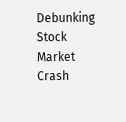Debunking Stock Market Crash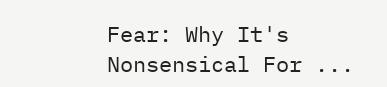Fear: Why It's Nonsensical For ...